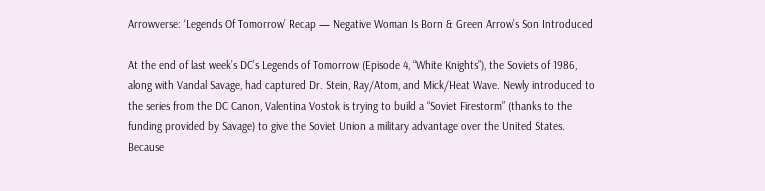Arrowverse: ‘Legends Of Tomorrow’ Recap — Negative Woman Is Born & Green Arrow’s Son Introduced

At the end of last week’s DC’s Legends of Tomorrow (Episode 4, “White Knights”), the Soviets of 1986, along with Vandal Savage, had captured Dr. Stein, Ray/Atom, and Mick/Heat Wave. Newly introduced to the series from the DC Canon, Valentina Vostok is trying to build a “Soviet Firestorm” (thanks to the funding provided by Savage) to give the Soviet Union a military advantage over the United States. Because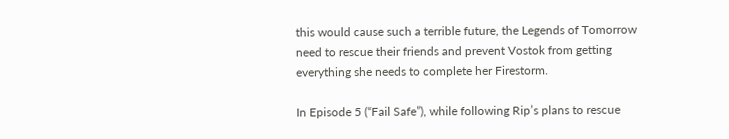this would cause such a terrible future, the Legends of Tomorrow need to rescue their friends and prevent Vostok from getting everything she needs to complete her Firestorm.

In Episode 5 (“Fail Safe”), while following Rip’s plans to rescue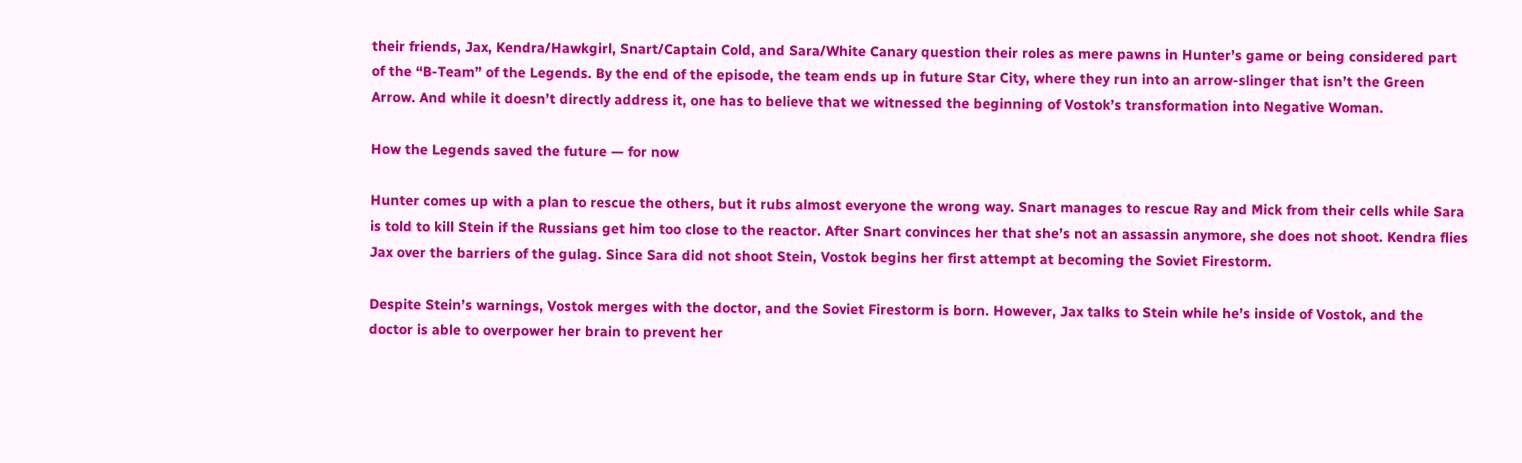their friends, Jax, Kendra/Hawkgirl, Snart/Captain Cold, and Sara/White Canary question their roles as mere pawns in Hunter’s game or being considered part of the “B-Team” of the Legends. By the end of the episode, the team ends up in future Star City, where they run into an arrow-slinger that isn’t the Green Arrow. And while it doesn’t directly address it, one has to believe that we witnessed the beginning of Vostok’s transformation into Negative Woman.

How the Legends saved the future — for now

Hunter comes up with a plan to rescue the others, but it rubs almost everyone the wrong way. Snart manages to rescue Ray and Mick from their cells while Sara is told to kill Stein if the Russians get him too close to the reactor. After Snart convinces her that she’s not an assassin anymore, she does not shoot. Kendra flies Jax over the barriers of the gulag. Since Sara did not shoot Stein, Vostok begins her first attempt at becoming the Soviet Firestorm.

Despite Stein’s warnings, Vostok merges with the doctor, and the Soviet Firestorm is born. However, Jax talks to Stein while he’s inside of Vostok, and the doctor is able to overpower her brain to prevent her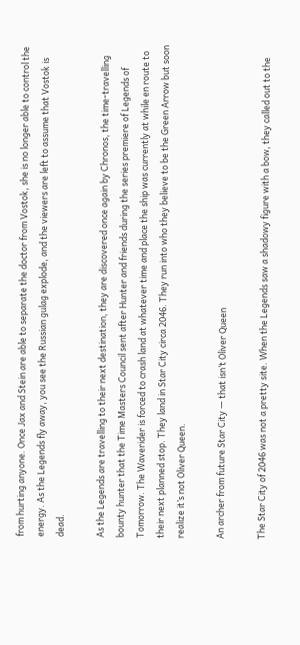from hurting anyone. Once Jax and Stein are able to separate the doctor from Vostok, she is no longer able to control the energy. As the Legends fly away, you see the Russian gulag explode, and the viewers are left to assume that Vostok is dead.

As the Legends are travelling to their next destination, they are discovered once again by Chronos, the time-travelling bounty hunter that the Time Masters Council sent after Hunter and friends during the series premiere of Legends of Tomorrow. The Waverider is forced to crash land at whatever time and place the ship was currently at while en route to their next planned stop. They land in Star City circa 2046. They run into who they believe to be the Green Arrow but soon realize it’s not Oliver Queen.

An archer from future Star City — that isn’t Oliver Queen

The Star City of 2046 was not a pretty site. When the Legends saw a shadowy figure with a bow, they called out to the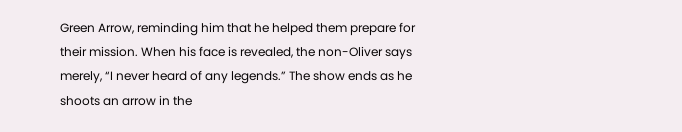Green Arrow, reminding him that he helped them prepare for their mission. When his face is revealed, the non-Oliver says merely, “I never heard of any legends.” The show ends as he shoots an arrow in the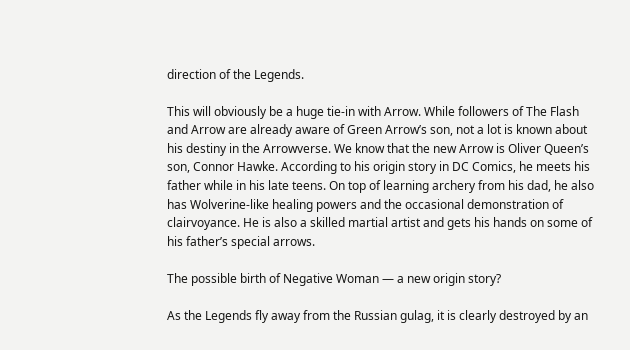direction of the Legends.

This will obviously be a huge tie-in with Arrow. While followers of The Flash and Arrow are already aware of Green Arrow’s son, not a lot is known about his destiny in the Arrowverse. We know that the new Arrow is Oliver Queen’s son, Connor Hawke. According to his origin story in DC Comics, he meets his father while in his late teens. On top of learning archery from his dad, he also has Wolverine-like healing powers and the occasional demonstration of clairvoyance. He is also a skilled martial artist and gets his hands on some of his father’s special arrows.

The possible birth of Negative Woman — a new origin story?

As the Legends fly away from the Russian gulag, it is clearly destroyed by an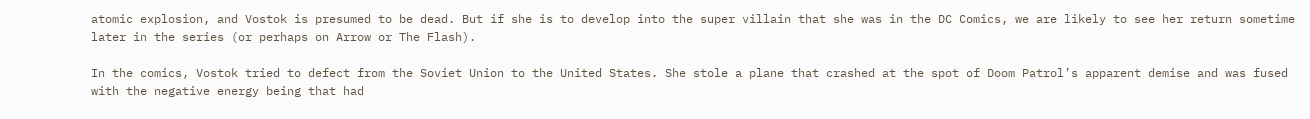atomic explosion, and Vostok is presumed to be dead. But if she is to develop into the super villain that she was in the DC Comics, we are likely to see her return sometime later in the series (or perhaps on Arrow or The Flash).

In the comics, Vostok tried to defect from the Soviet Union to the United States. She stole a plane that crashed at the spot of Doom Patrol’s apparent demise and was fused with the negative energy being that had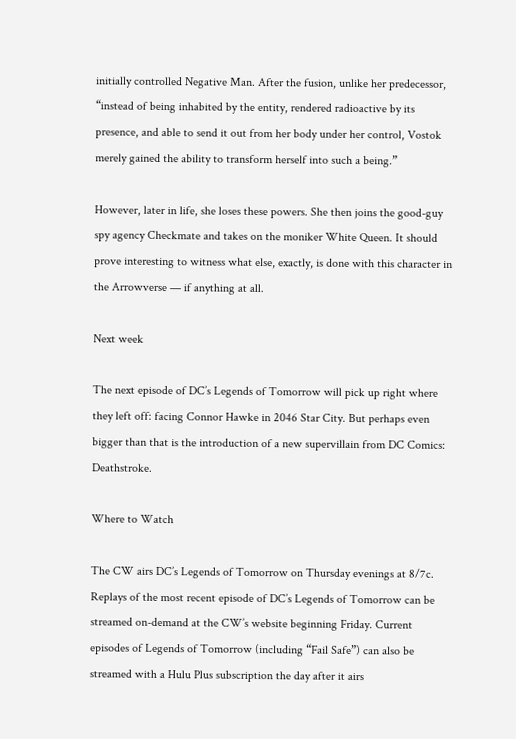initially controlled Negative Man. After the fusion, unlike her predecessor, “instead of being inhabited by the entity, rendered radioactive by its presence, and able to send it out from her body under her control, Vostok merely gained the ability to transform herself into such a being.”

However, later in life, she loses these powers. She then joins the good-guy spy agency Checkmate and takes on the moniker White Queen. It should prove interesting to witness what else, exactly, is done with this character in the Arrowverse — if anything at all.

Next week

The next episode of DC’s Legends of Tomorrow will pick up right where they left off: facing Connor Hawke in 2046 Star City. But perhaps even bigger than that is the introduction of a new supervillain from DC Comics: Deathstroke.

Where to Watch

The CW airs DC’s Legends of Tomorrow on Thursday evenings at 8/7c. Replays of the most recent episode of DC’s Legends of Tomorrow can be streamed on-demand at the CW’s website beginning Friday. Current episodes of Legends of Tomorrow (including “Fail Safe”) can also be streamed with a Hulu Plus subscription the day after it airs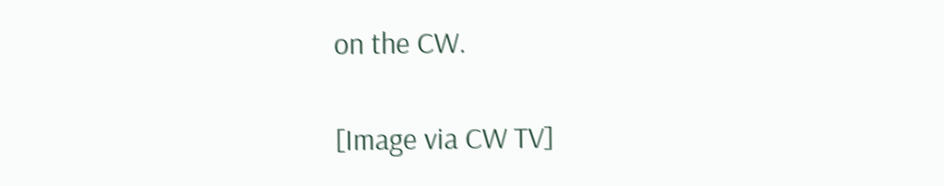on the CW.

[Image via CW TV]